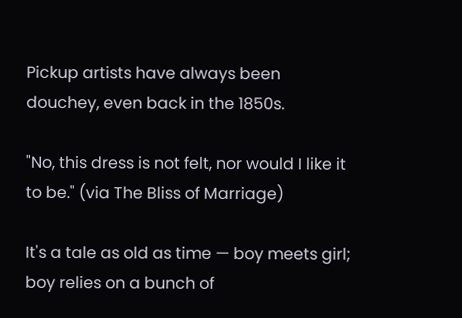Pickup artists have always been douchey, even back in the 1850s.

"No, this dress is not felt, nor would I like it to be." (via The Bliss of Marriage)

It's a tale as old as time — boy meets girl; boy relies on a bunch of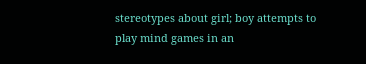stereotypes about girl; boy attempts to play mind games in an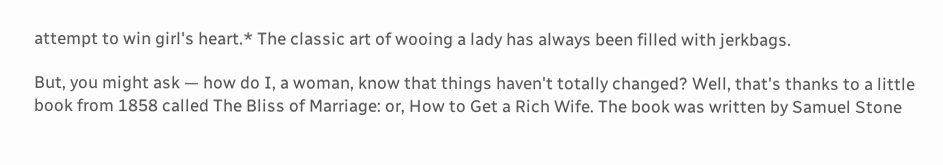attempt to win girl's heart.* The classic art of wooing a lady has always been filled with jerkbags.

But, you might ask — how do I, a woman, know that things haven't totally changed? Well, that's thanks to a little book from 1858 called The Bliss of Marriage: or, How to Get a Rich Wife. The book was written by Samuel Stone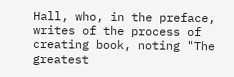Hall, who, in the preface, writes of the process of creating book, noting "The greatest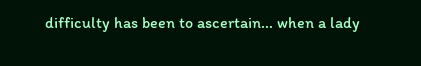difficulty has been to ascertain... when a lady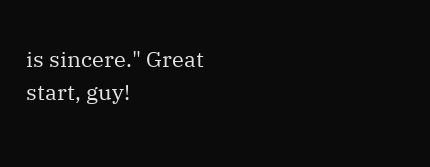is sincere." Great start, guy!